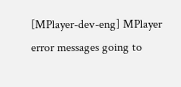[MPlayer-dev-eng] MPlayer error messages going to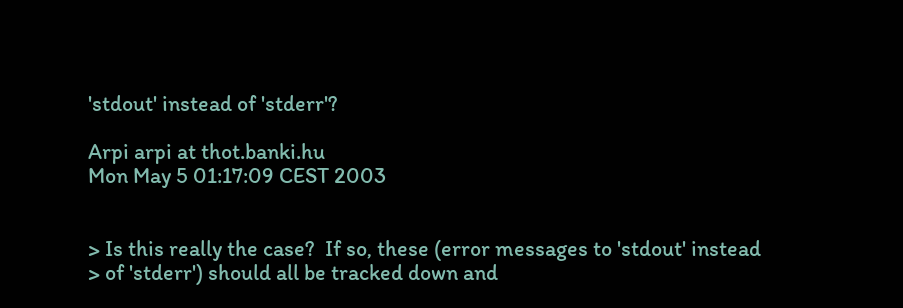'stdout' instead of 'stderr'?

Arpi arpi at thot.banki.hu
Mon May 5 01:17:09 CEST 2003


> Is this really the case?  If so, these (error messages to 'stdout' instead
> of 'stderr') should all be tracked down and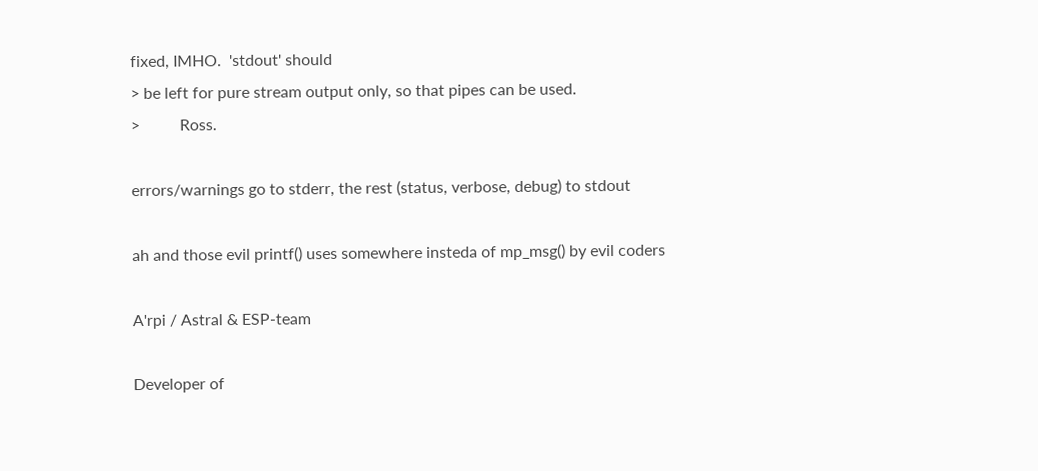fixed, IMHO.  'stdout' should
> be left for pure stream output only, so that pipes can be used.
>          Ross.

errors/warnings go to stderr, the rest (status, verbose, debug) to stdout

ah and those evil printf() uses somewhere insteda of mp_msg() by evil coders

A'rpi / Astral & ESP-team

Developer of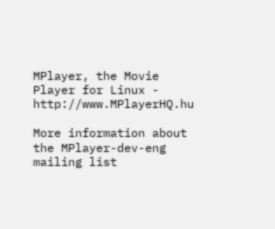MPlayer, the Movie Player for Linux - http://www.MPlayerHQ.hu

More information about the MPlayer-dev-eng mailing list